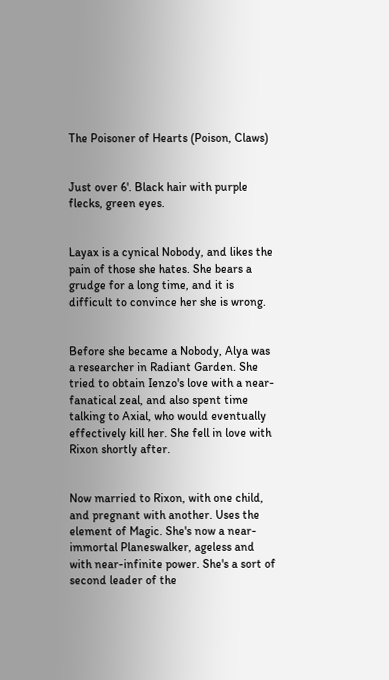The Poisoner of Hearts (Poison, Claws)


Just over 6'. Black hair with purple flecks, green eyes.


Layax is a cynical Nobody, and likes the pain of those she hates. She bears a grudge for a long time, and it is difficult to convince her she is wrong.


Before she became a Nobody, Alya was a researcher in Radiant Garden. She tried to obtain Ienzo's love with a near-fanatical zeal, and also spent time talking to Axial, who would eventually effectively kill her. She fell in love with Rixon shortly after.


Now married to Rixon, with one child, and pregnant with another. Uses the element of Magic. She's now a near-immortal Planeswalker, ageless and with near-infinite power. She's a sort of second leader of the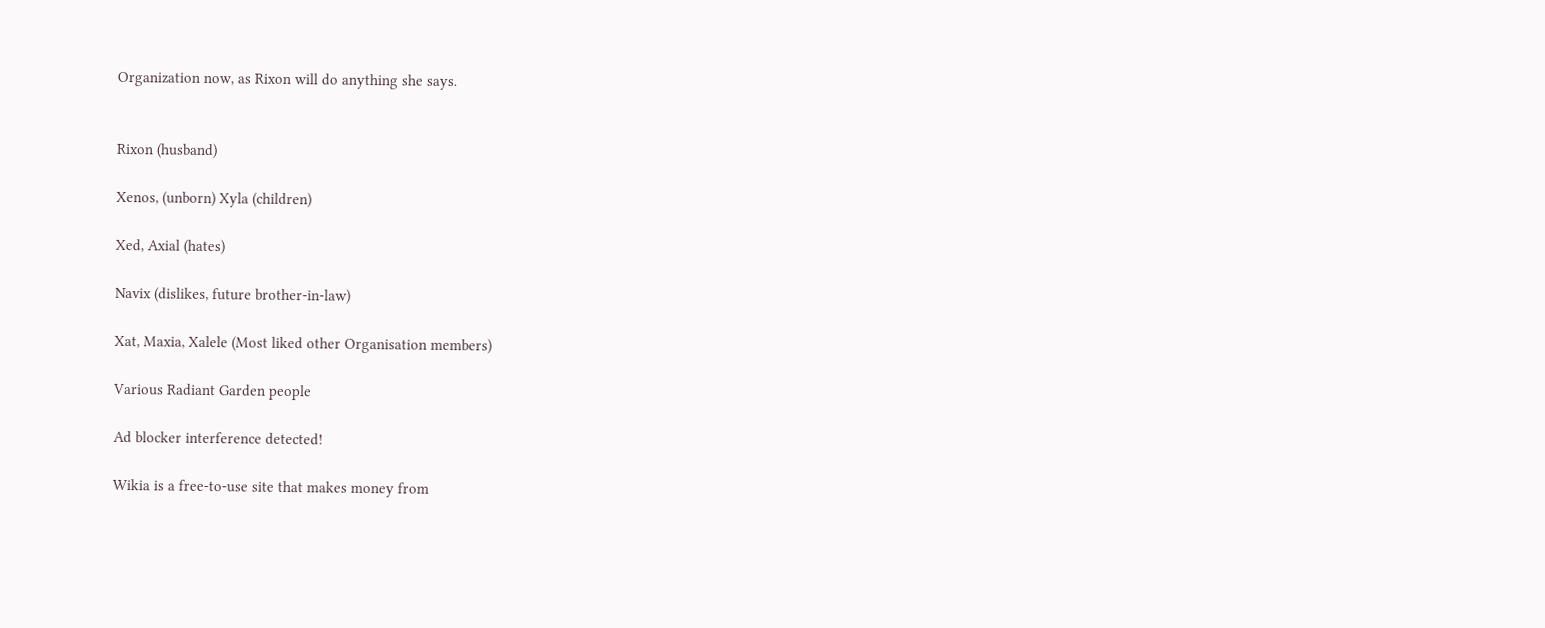Organization now, as Rixon will do anything she says.


Rixon (husband)

Xenos, (unborn) Xyla (children)

Xed, Axial (hates)

Navix (dislikes, future brother-in-law)

Xat, Maxia, Xalele (Most liked other Organisation members)

Various Radiant Garden people

Ad blocker interference detected!

Wikia is a free-to-use site that makes money from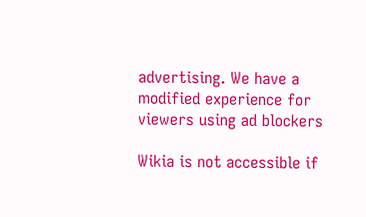advertising. We have a modified experience for viewers using ad blockers

Wikia is not accessible if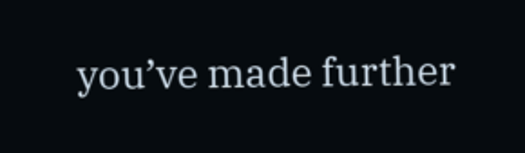you’ve made further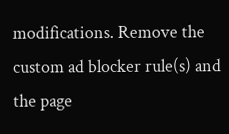modifications. Remove the custom ad blocker rule(s) and the page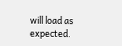will load as expected.